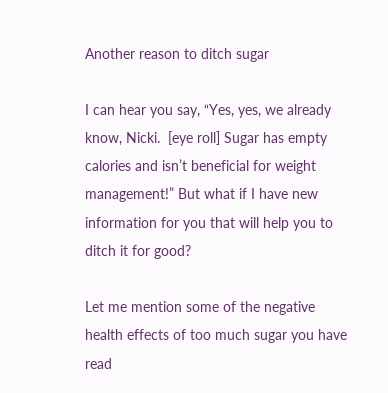Another reason to ditch sugar

I can hear you say, “Yes, yes, we already know, Nicki.  [eye roll] Sugar has empty calories and isn’t beneficial for weight management!” But what if I have new information for you that will help you to ditch it for good?

Let me mention some of the negative health effects of too much sugar you have read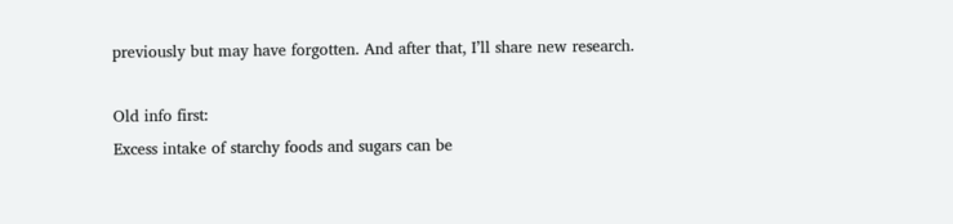previously but may have forgotten. And after that, I’ll share new research.

Old info first:
Excess intake of starchy foods and sugars can be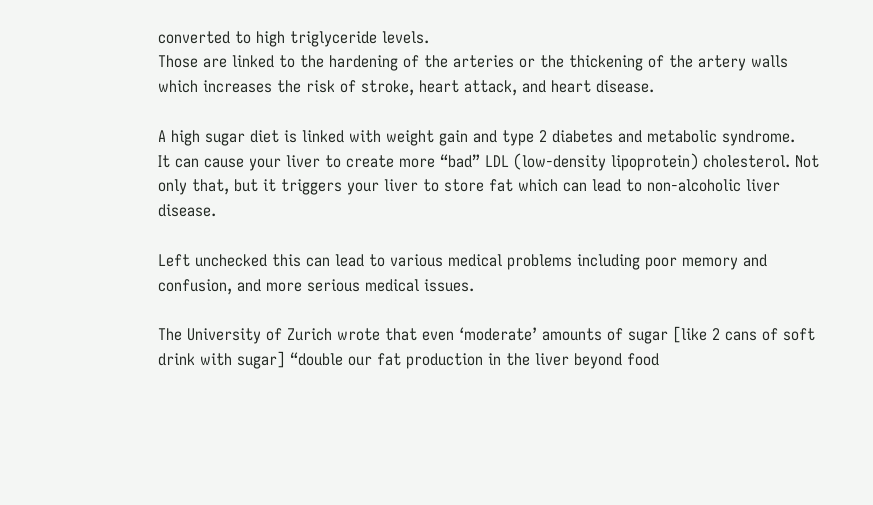converted to high triglyceride levels.
Those are linked to the hardening of the arteries or the thickening of the artery walls which increases the risk of stroke, heart attack, and heart disease.

A high sugar diet is linked with weight gain and type 2 diabetes and metabolic syndrome.
It can cause your liver to create more “bad” LDL (low-density lipoprotein) cholesterol. Not only that, but it triggers your liver to store fat which can lead to non-alcoholic liver disease.

Left unchecked this can lead to various medical problems including poor memory and confusion, and more serious medical issues.

The University of Zurich wrote that even ‘moderate’ amounts of sugar [like 2 cans of soft drink with sugar] “double our fat production in the liver beyond food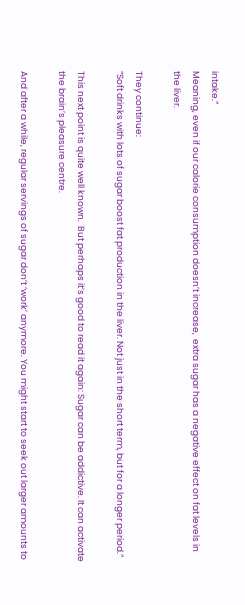intake.”
Meaning, even if our calorie consumption doesn’t increase,  extra sugar has a negative effect on fat levels in the liver.

They continue:
“Soft drinks with lots of sugar boost fat production in the liver. Not just in the short term, but for a longer period.”

This next point is quite well known.  But perhaps it’s good to read it again: Sugar can be addictive. It can activate the brain’s pleasure centre.

And after a while, regular servings of sugar don’t ‘work’ anymore. You might start to seek out larger amounts to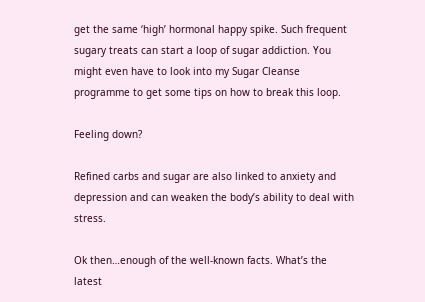get the same ‘high’ hormonal happy spike. Such frequent sugary treats can start a loop of sugar addiction. You might even have to look into my Sugar Cleanse programme to get some tips on how to break this loop.

Feeling down?

Refined carbs and sugar are also linked to anxiety and depression and can weaken the body’s ability to deal with stress.

Ok then…enough of the well-known facts. What’s the latest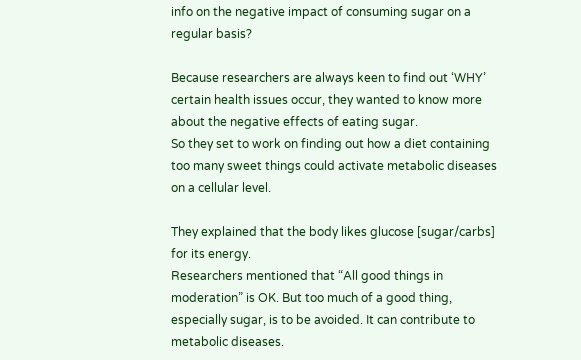info on the negative impact of consuming sugar on a regular basis?

Because researchers are always keen to find out ‘WHY’ certain health issues occur, they wanted to know more about the negative effects of eating sugar.
So they set to work on finding out how a diet containing too many sweet things could activate metabolic diseases on a cellular level.

They explained that the body likes glucose [sugar/carbs] for its energy.
Researchers mentioned that “All good things in moderation” is OK. But too much of a good thing, especially sugar, is to be avoided. It can contribute to metabolic diseases.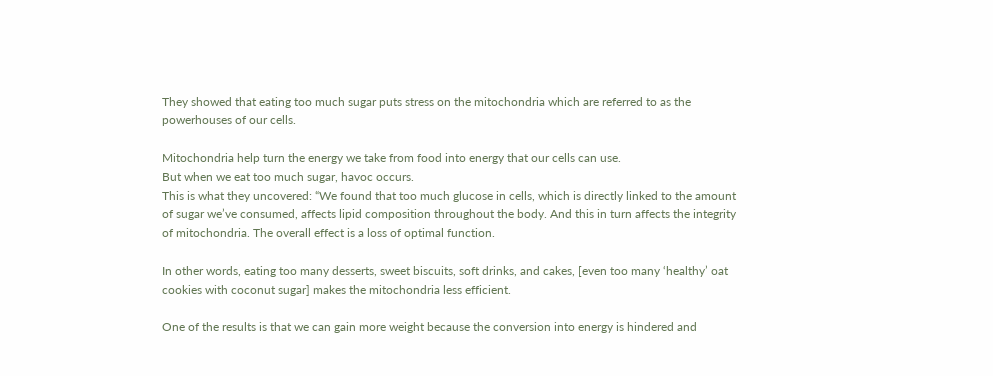They showed that eating too much sugar puts stress on the mitochondria which are referred to as the powerhouses of our cells.

Mitochondria help turn the energy we take from food into energy that our cells can use.
But when we eat too much sugar, havoc occurs.
This is what they uncovered: “We found that too much glucose in cells, which is directly linked to the amount of sugar we’ve consumed, affects lipid composition throughout the body. And this in turn affects the integrity of mitochondria. The overall effect is a loss of optimal function.

In other words, eating too many desserts, sweet biscuits, soft drinks, and cakes, [even too many ‘healthy’ oat cookies with coconut sugar] makes the mitochondria less efficient.

One of the results is that we can gain more weight because the conversion into energy is hindered and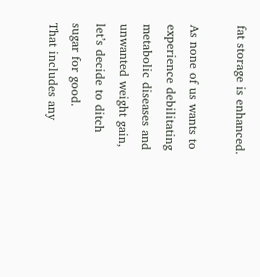fat storage is enhanced.

As none of us wants to experience debilitating metabolic diseases and unwanted weight gain, let’s decide to ditch sugar for good.
That includes any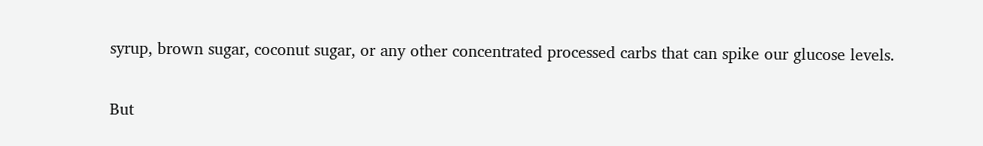syrup, brown sugar, coconut sugar, or any other concentrated processed carbs that can spike our glucose levels.

But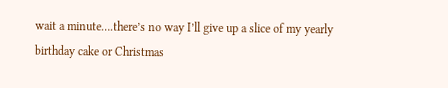wait a minute….there’s no way I’ll give up a slice of my yearly birthday cake or Christmas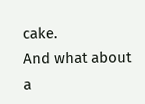cake.
And what about a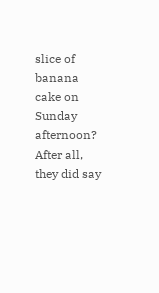slice of banana cake on Sunday afternoon?
After all, they did say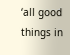‘all good things in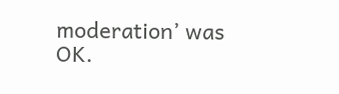moderation’ was OK.